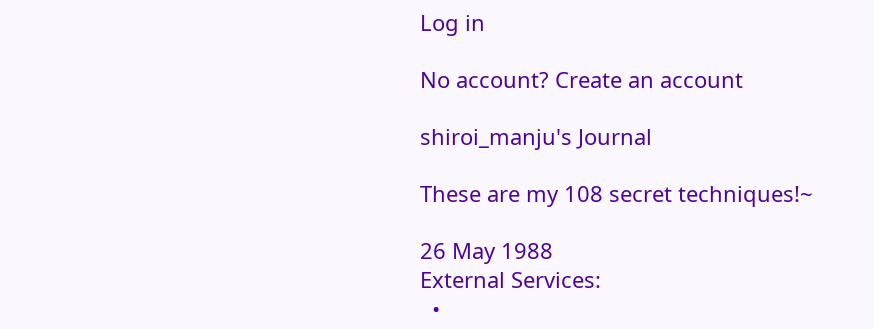Log in

No account? Create an account

shiroi_manju's Journal

These are my 108 secret techniques!~

26 May 1988
External Services:
  •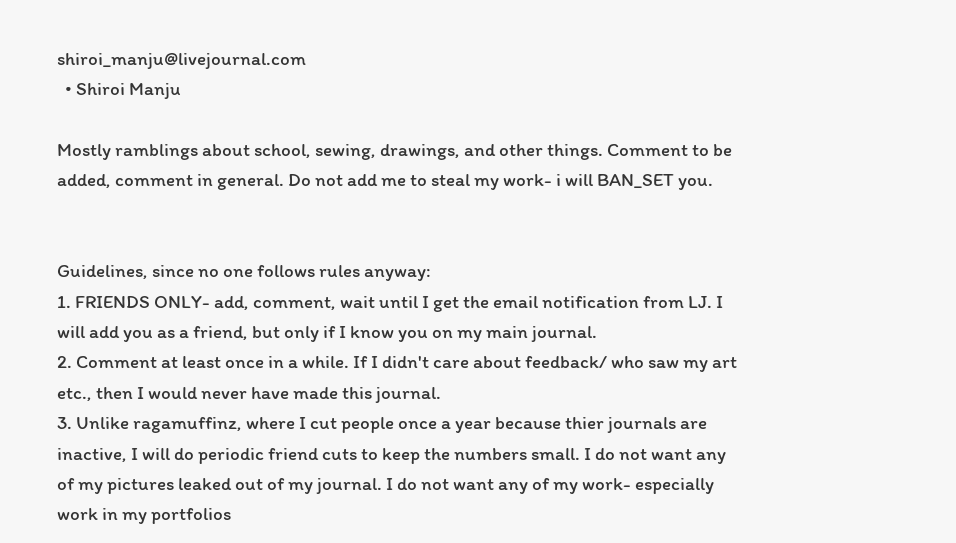shiroi_manju@livejournal.com
  • Shiroi Manju

Mostly ramblings about school, sewing, drawings, and other things. Comment to be added, comment in general. Do not add me to steal my work- i will BAN_SET you.


Guidelines, since no one follows rules anyway:
1. FRIENDS ONLY- add, comment, wait until I get the email notification from LJ. I will add you as a friend, but only if I know you on my main journal.
2. Comment at least once in a while. If I didn't care about feedback/ who saw my art etc., then I would never have made this journal.
3. Unlike ragamuffinz, where I cut people once a year because thier journals are inactive, I will do periodic friend cuts to keep the numbers small. I do not want any of my pictures leaked out of my journal. I do not want any of my work- especially work in my portfolios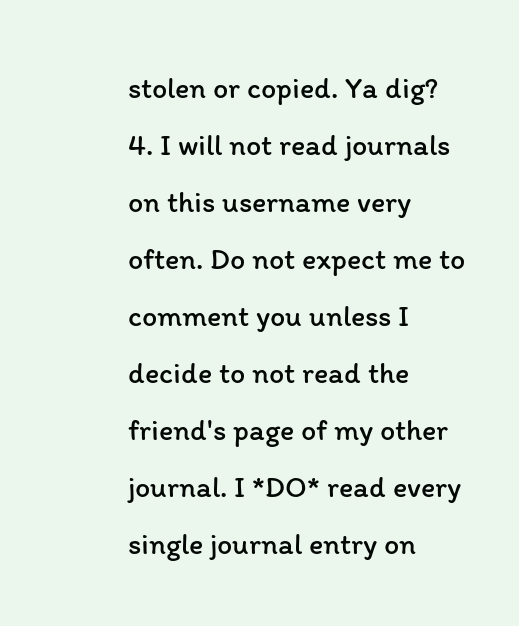stolen or copied. Ya dig?
4. I will not read journals on this username very often. Do not expect me to comment you unless I decide to not read the friend's page of my other journal. I *DO* read every single journal entry on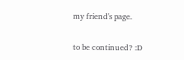my friend's page.

to be continued? :D